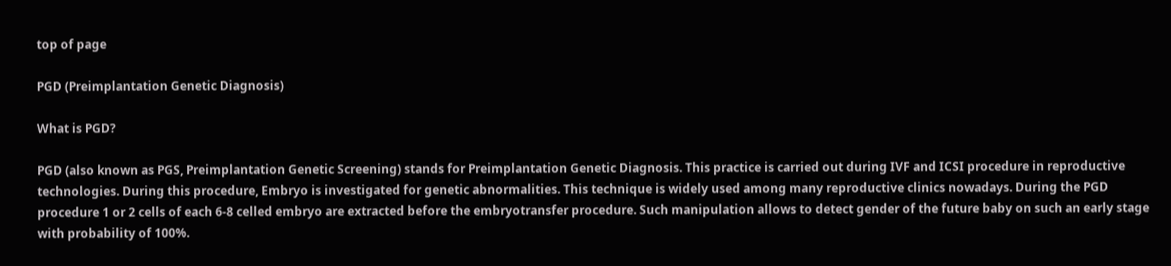top of page

PGD (Preimplantation Genetic Diagnosis)

What is PGD?

PGD (also known as PGS, Preimplantation Genetic Screening) stands for Preimplantation Genetic Diagnosis. This practice is carried out during IVF and ICSI procedure in reproductive technologies. During this procedure, Embryo is investigated for genetic abnormalities. This technique is widely used among many reproductive clinics nowadays. During the PGD procedure 1 or 2 cells of each 6-8 celled embryo are extracted before the embryotransfer procedure. Such manipulation allows to detect gender of the future baby on such an early stage with probability of 100%.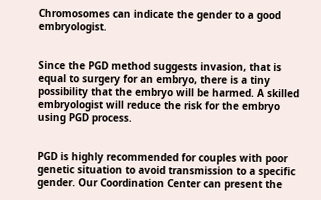Chromosomes can indicate the gender to a good embryologist.


Since the PGD method suggests invasion, that is equal to surgery for an embryo, there is a tiny possibility that the embryo will be harmed. A skilled embryologist will reduce the risk for the embryo using PGD process.


PGD is highly recommended for couples with poor genetic situation to avoid transmission to a specific gender. Our Coordination Center can present the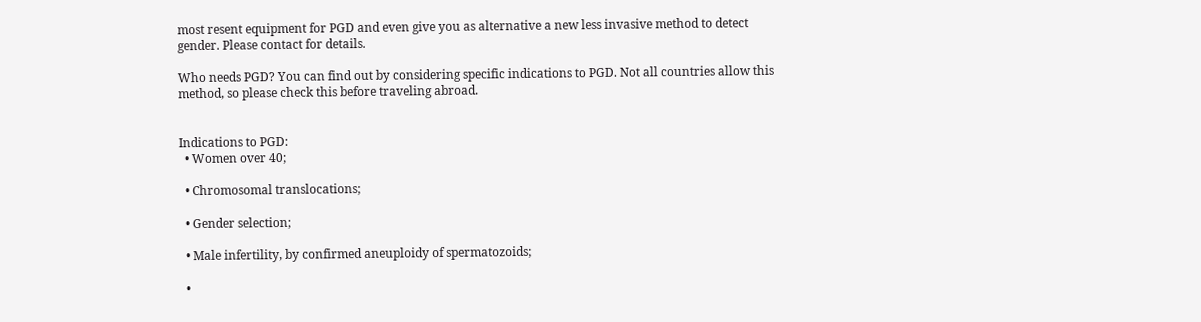most resent equipment for PGD and even give you as alternative a new less invasive method to detect gender. Please contact for details.

Who needs PGD? You can find out by considering specific indications to PGD. Not all countries allow this method, so please check this before traveling abroad.


Indications to PGD:
  • Women over 40;

  • Chromosomal translocations;

  • Gender selection;

  • Male infertility, by confirmed aneuploidy of spermatozoids;

  •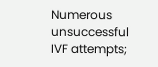Numerous unsuccessful IVF attempts;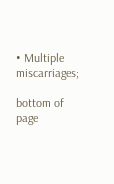• Multiple miscarriages;

bottom of page